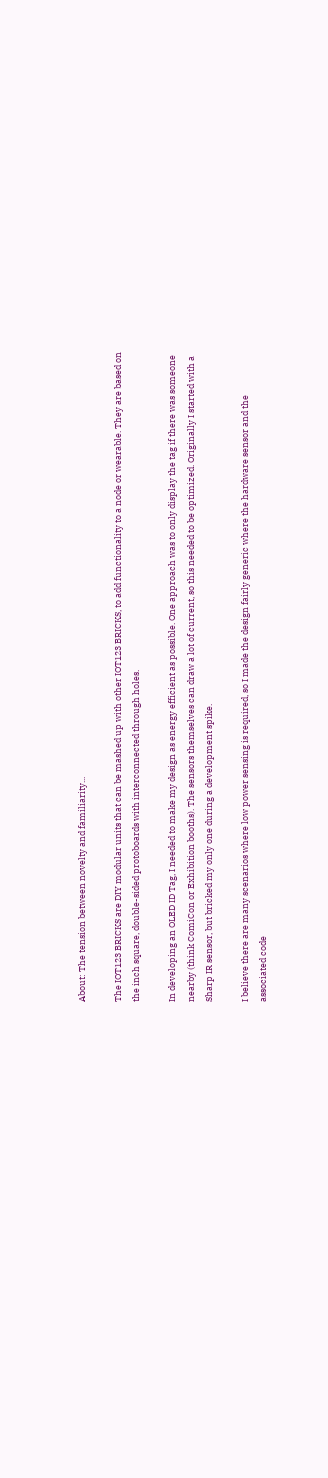About: The tension between novelty and familiarity...

The IOT123 BRICKS are DIY modular units that can be mashed up with other IOT123 BRICKS, to add functionality to a node or wearable. They are based on the inch square, double-sided protoboards with interconnected through holes.

In developing an OLED ID Tag, I needed to make my design as energy efficient as possible. One approach was to only display the tag if there was someone nearby (think ComiCon or Exhibition booths). The sensors themselves can draw a lot of current, so this needed to be optimized. Originally I started with a Sharp IR sensor, but bricked my only one during a development spike.

I believe there are many scenarios where low power sensing is required, so I made the design fairly generic where the hardware sensor and the associated code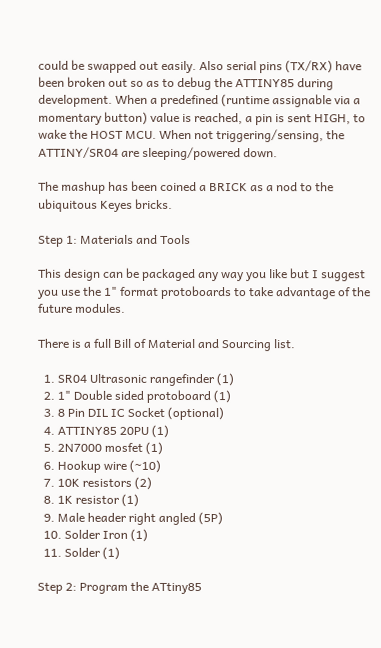could be swapped out easily. Also serial pins (TX/RX) have been broken out so as to debug the ATTINY85 during development. When a predefined (runtime assignable via a momentary button) value is reached, a pin is sent HIGH, to wake the HOST MCU. When not triggering/sensing, the ATTINY/SR04 are sleeping/powered down.

The mashup has been coined a BRICK as a nod to the ubiquitous Keyes bricks.

Step 1: Materials and Tools

This design can be packaged any way you like but I suggest you use the 1" format protoboards to take advantage of the future modules.

There is a full Bill of Material and Sourcing list.

  1. SR04 Ultrasonic rangefinder (1)
  2. 1" Double sided protoboard (1)
  3. 8 Pin DIL IC Socket (optional)
  4. ATTINY85 20PU (1)
  5. 2N7000 mosfet (1)
  6. Hookup wire (~10)
  7. 10K resistors (2)
  8. 1K resistor (1)
  9. Male header right angled (5P)
  10. Solder Iron (1)
  11. Solder (1)

Step 2: Program the ATtiny85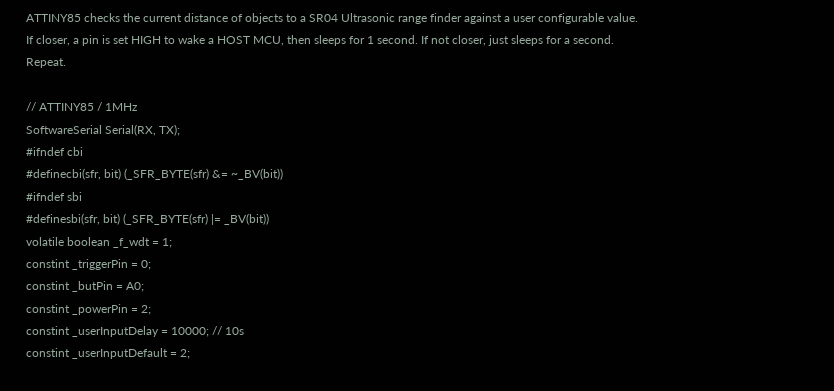ATTINY85 checks the current distance of objects to a SR04 Ultrasonic range finder against a user configurable value. If closer, a pin is set HIGH to wake a HOST MCU, then sleeps for 1 second. If not closer, just sleeps for a second. Repeat.

// ATTINY85 / 1MHz
SoftwareSerial Serial(RX, TX);
#ifndef cbi
#definecbi(sfr, bit) (_SFR_BYTE(sfr) &= ~_BV(bit))
#ifndef sbi
#definesbi(sfr, bit) (_SFR_BYTE(sfr) |= _BV(bit))
volatile boolean _f_wdt = 1;
constint _triggerPin = 0;
constint _butPin = A0;
constint _powerPin = 2;
constint _userInputDelay = 10000; // 10s
constint _userInputDefault = 2;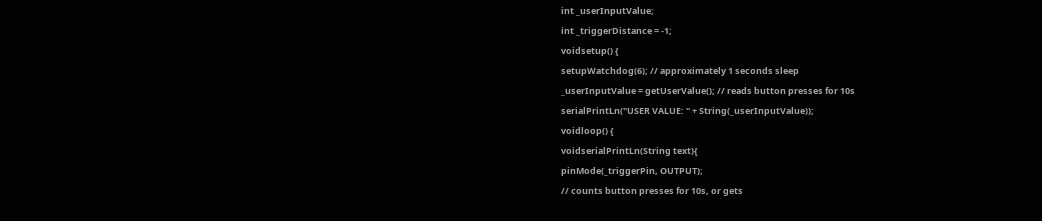int _userInputValue;
int _triggerDistance = -1;
voidsetup() {
setupWatchdog(6); // approximately 1 seconds sleep
_userInputValue = getUserValue(); // reads button presses for 10s
serialPrintLn("USER VALUE: " + String(_userInputValue));
voidloop() {
voidserialPrintLn(String text){
pinMode(_triggerPin, OUTPUT);
// counts button presses for 10s, or gets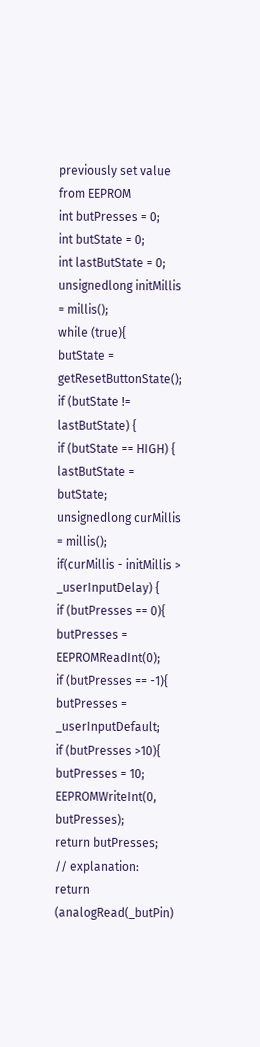previously set value from EEPROM
int butPresses = 0;
int butState = 0;
int lastButState = 0;
unsignedlong initMillis = millis();
while (true){
butState = getResetButtonState();
if (butState != lastButState) {
if (butState == HIGH) {
lastButState = butState;
unsignedlong curMillis = millis();
if(curMillis - initMillis > _userInputDelay) {
if (butPresses == 0){
butPresses = EEPROMReadInt(0);
if (butPresses == -1){
butPresses = _userInputDefault;
if (butPresses >10){
butPresses = 10;
EEPROMWriteInt(0, butPresses);
return butPresses;
// explanation:
return (analogRead(_butPin)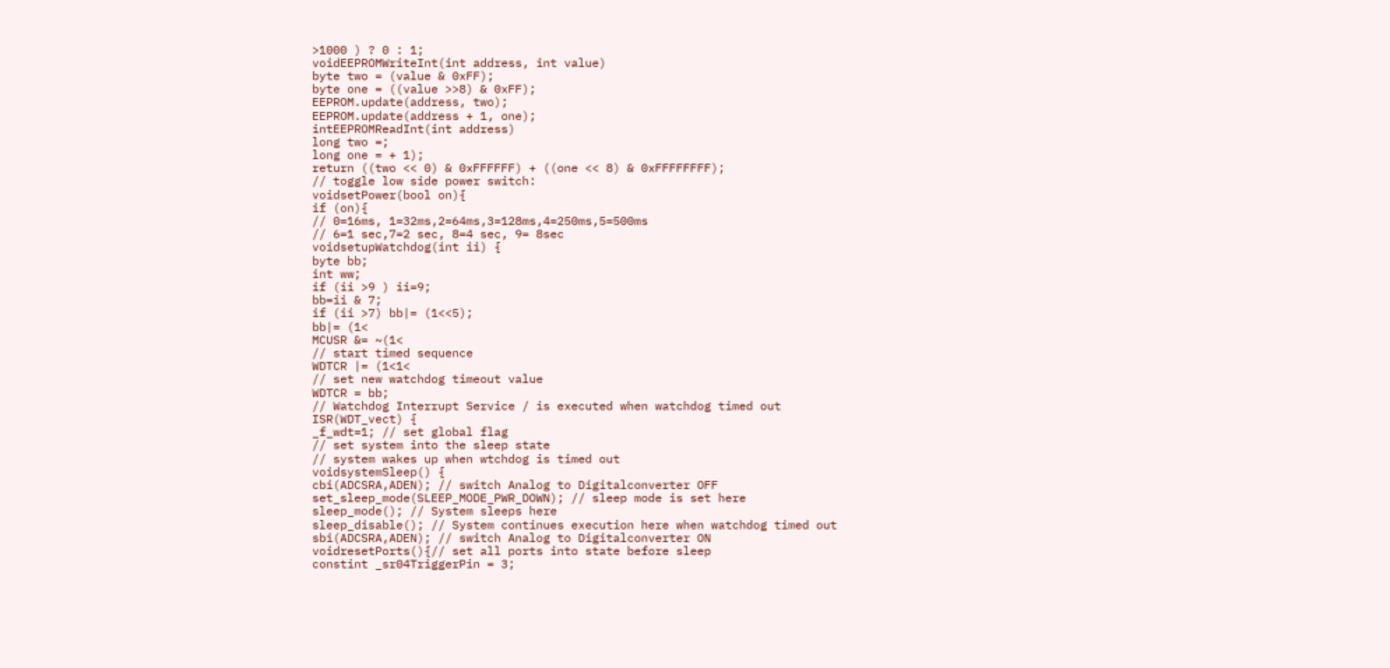>1000 ) ? 0 : 1;
voidEEPROMWriteInt(int address, int value)
byte two = (value & 0xFF);
byte one = ((value >>8) & 0xFF);
EEPROM.update(address, two);
EEPROM.update(address + 1, one);
intEEPROMReadInt(int address)
long two =;
long one = + 1);
return ((two << 0) & 0xFFFFFF) + ((one << 8) & 0xFFFFFFFF);
// toggle low side power switch:
voidsetPower(bool on){
if (on){
// 0=16ms, 1=32ms,2=64ms,3=128ms,4=250ms,5=500ms
// 6=1 sec,7=2 sec, 8=4 sec, 9= 8sec
voidsetupWatchdog(int ii) {
byte bb;
int ww;
if (ii >9 ) ii=9;
bb=ii & 7;
if (ii >7) bb|= (1<<5);
bb|= (1<
MCUSR &= ~(1<
// start timed sequence
WDTCR |= (1<1<
// set new watchdog timeout value
WDTCR = bb;
// Watchdog Interrupt Service / is executed when watchdog timed out
ISR(WDT_vect) {
_f_wdt=1; // set global flag
// set system into the sleep state
// system wakes up when wtchdog is timed out
voidsystemSleep() {
cbi(ADCSRA,ADEN); // switch Analog to Digitalconverter OFF
set_sleep_mode(SLEEP_MODE_PWR_DOWN); // sleep mode is set here
sleep_mode(); // System sleeps here
sleep_disable(); // System continues execution here when watchdog timed out
sbi(ADCSRA,ADEN); // switch Analog to Digitalconverter ON
voidresetPorts(){// set all ports into state before sleep
constint _sr04TriggerPin = 3;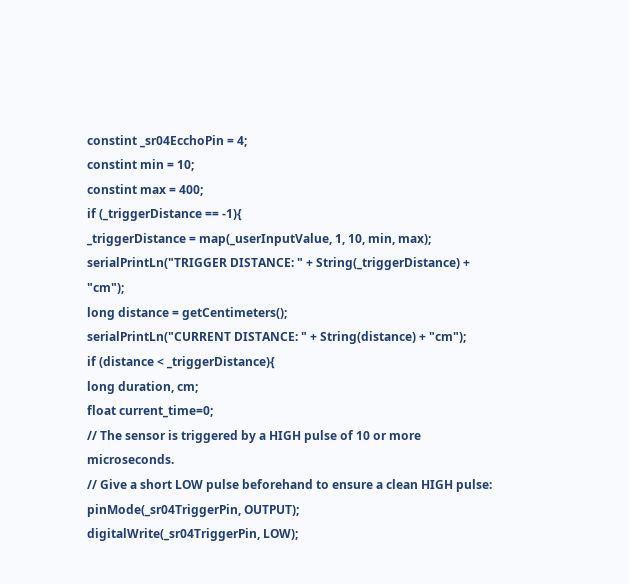constint _sr04EcchoPin = 4;
constint min = 10;
constint max = 400;
if (_triggerDistance == -1){
_triggerDistance = map(_userInputValue, 1, 10, min, max);
serialPrintLn("TRIGGER DISTANCE: " + String(_triggerDistance) + "cm");
long distance = getCentimeters();
serialPrintLn("CURRENT DISTANCE: " + String(distance) + "cm");
if (distance < _triggerDistance){
long duration, cm;
float current_time=0;
// The sensor is triggered by a HIGH pulse of 10 or more microseconds.
// Give a short LOW pulse beforehand to ensure a clean HIGH pulse:
pinMode(_sr04TriggerPin, OUTPUT);
digitalWrite(_sr04TriggerPin, LOW);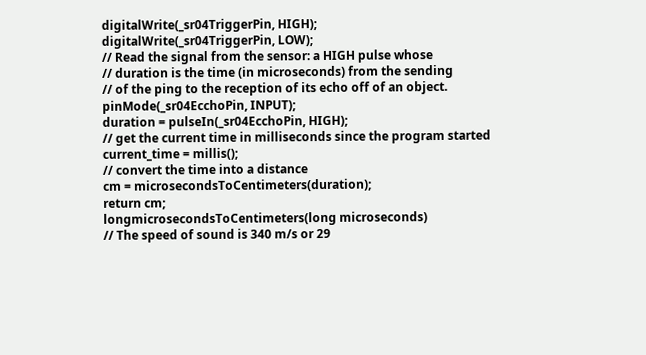digitalWrite(_sr04TriggerPin, HIGH);
digitalWrite(_sr04TriggerPin, LOW);
// Read the signal from the sensor: a HIGH pulse whose
// duration is the time (in microseconds) from the sending
// of the ping to the reception of its echo off of an object.
pinMode(_sr04EcchoPin, INPUT);
duration = pulseIn(_sr04EcchoPin, HIGH);
// get the current time in milliseconds since the program started
current_time = millis();
// convert the time into a distance
cm = microsecondsToCentimeters(duration);
return cm;
longmicrosecondsToCentimeters(long microseconds)
// The speed of sound is 340 m/s or 29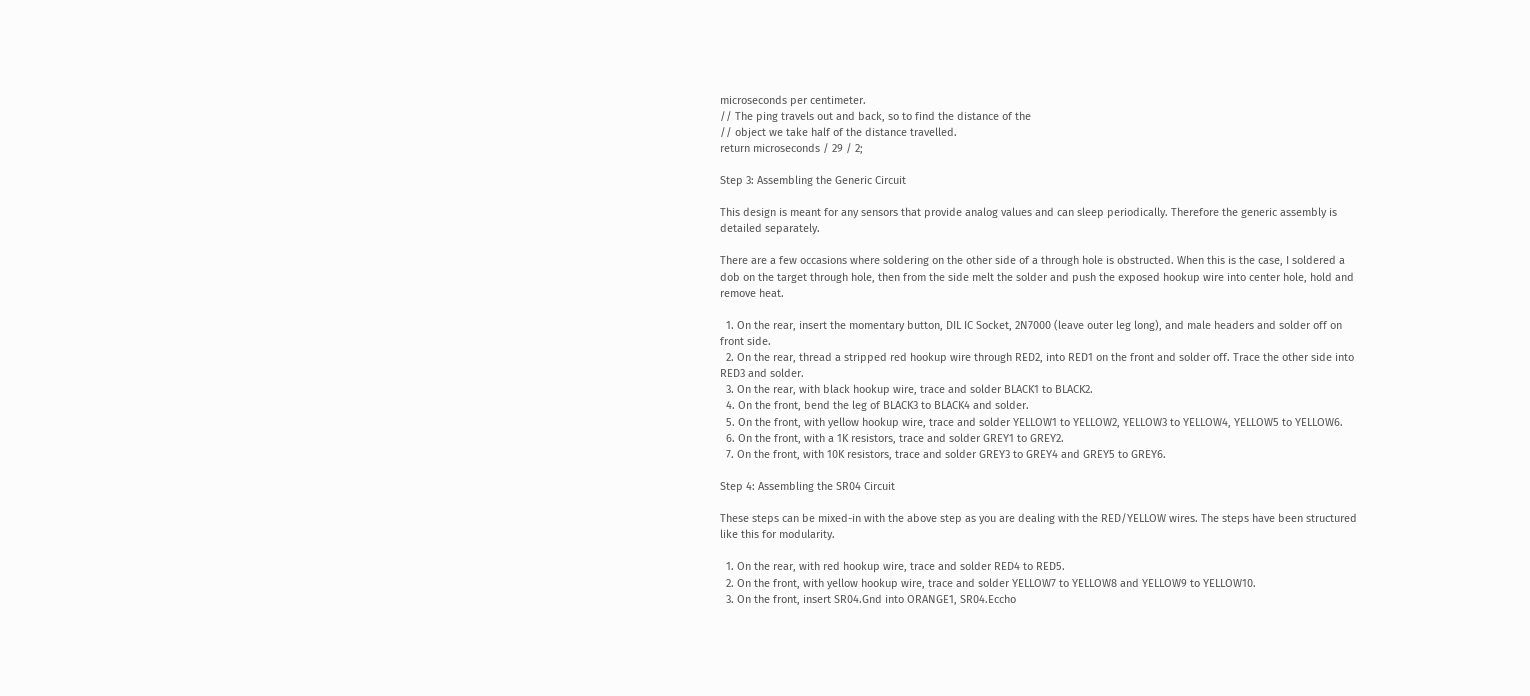microseconds per centimeter.
// The ping travels out and back, so to find the distance of the
// object we take half of the distance travelled.
return microseconds / 29 / 2;

Step 3: Assembling the Generic Circuit

This design is meant for any sensors that provide analog values and can sleep periodically. Therefore the generic assembly is detailed separately.

There are a few occasions where soldering on the other side of a through hole is obstructed. When this is the case, I soldered a dob on the target through hole, then from the side melt the solder and push the exposed hookup wire into center hole, hold and remove heat.

  1. On the rear, insert the momentary button, DIL IC Socket, 2N7000 (leave outer leg long), and male headers and solder off on front side.
  2. On the rear, thread a stripped red hookup wire through RED2, into RED1 on the front and solder off. Trace the other side into RED3 and solder.
  3. On the rear, with black hookup wire, trace and solder BLACK1 to BLACK2.
  4. On the front, bend the leg of BLACK3 to BLACK4 and solder.
  5. On the front, with yellow hookup wire, trace and solder YELLOW1 to YELLOW2, YELLOW3 to YELLOW4, YELLOW5 to YELLOW6.
  6. On the front, with a 1K resistors, trace and solder GREY1 to GREY2.
  7. On the front, with 10K resistors, trace and solder GREY3 to GREY4 and GREY5 to GREY6.

Step 4: Assembling the SR04 Circuit

These steps can be mixed-in with the above step as you are dealing with the RED/YELLOW wires. The steps have been structured like this for modularity.

  1. On the rear, with red hookup wire, trace and solder RED4 to RED5.
  2. On the front, with yellow hookup wire, trace and solder YELLOW7 to YELLOW8 and YELLOW9 to YELLOW10.
  3. On the front, insert SR04.Gnd into ORANGE1, SR04.Eccho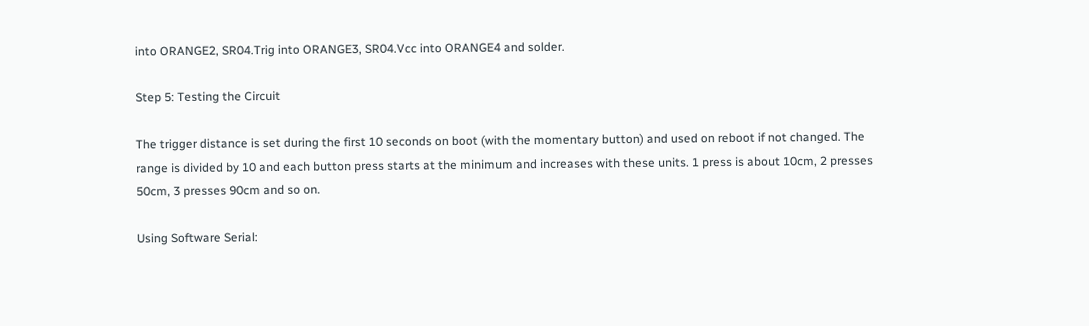into ORANGE2, SR04.Trig into ORANGE3, SR04.Vcc into ORANGE4 and solder.

Step 5: Testing the Circuit

The trigger distance is set during the first 10 seconds on boot (with the momentary button) and used on reboot if not changed. The range is divided by 10 and each button press starts at the minimum and increases with these units. 1 press is about 10cm, 2 presses 50cm, 3 presses 90cm and so on.

Using Software Serial: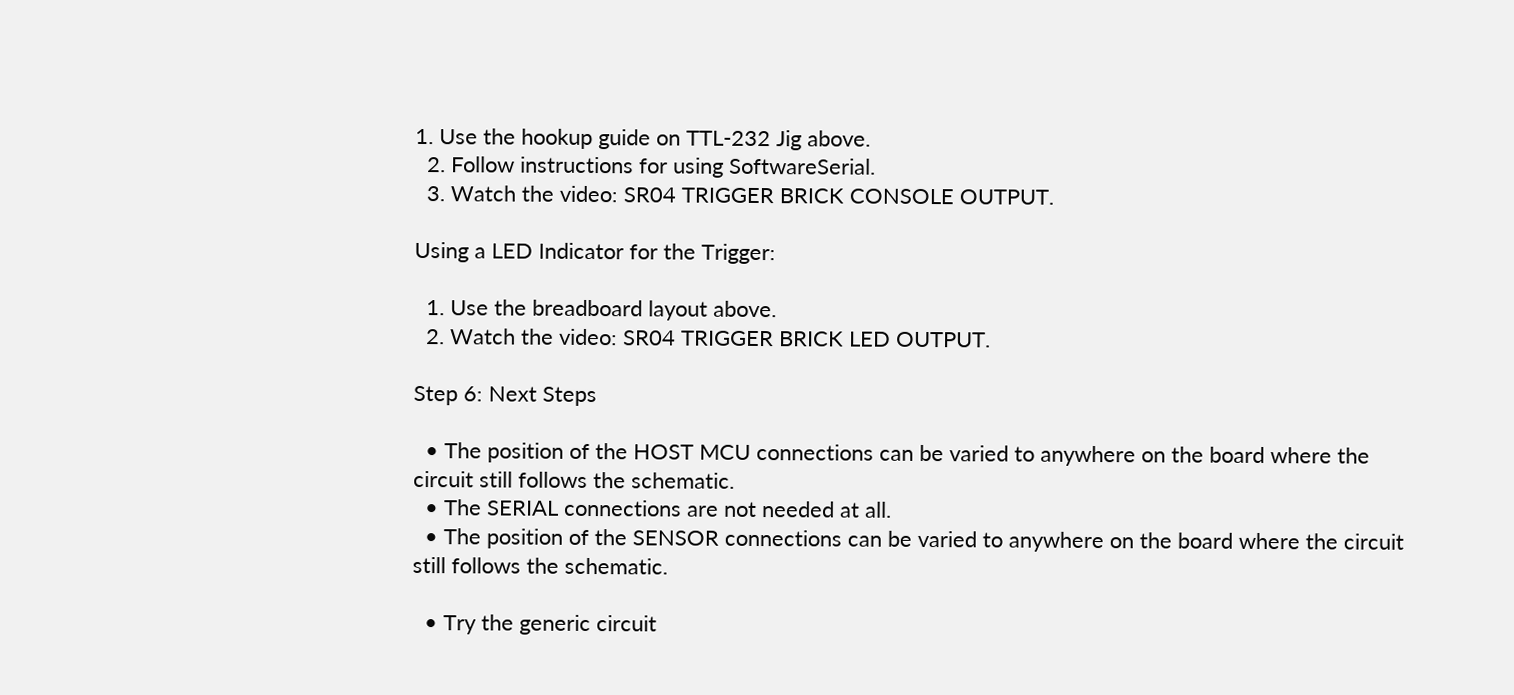1. Use the hookup guide on TTL-232 Jig above.
  2. Follow instructions for using SoftwareSerial.
  3. Watch the video: SR04 TRIGGER BRICK CONSOLE OUTPUT.

Using a LED Indicator for the Trigger:

  1. Use the breadboard layout above.
  2. Watch the video: SR04 TRIGGER BRICK LED OUTPUT.

Step 6: Next Steps

  • The position of the HOST MCU connections can be varied to anywhere on the board where the circuit still follows the schematic.
  • The SERIAL connections are not needed at all.
  • The position of the SENSOR connections can be varied to anywhere on the board where the circuit still follows the schematic.

  • Try the generic circuit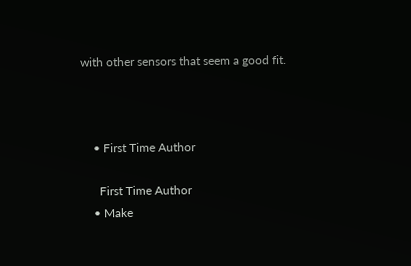with other sensors that seem a good fit.



    • First Time Author

      First Time Author
    • Make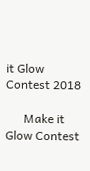it Glow Contest 2018

      Make it Glow Contest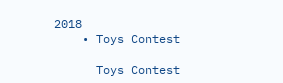2018
    • Toys Contest

      Toys Contest